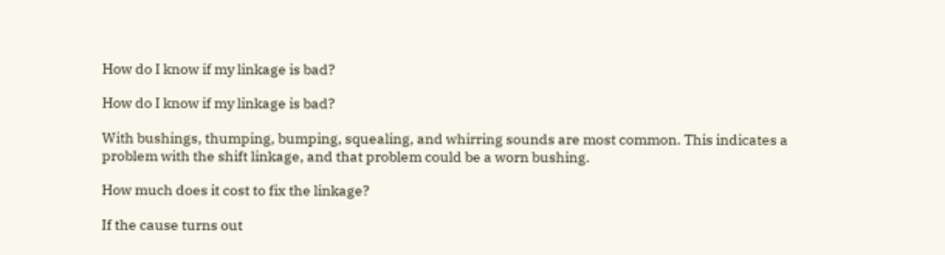How do I know if my linkage is bad?

How do I know if my linkage is bad?

With bushings, thumping, bumping, squealing, and whirring sounds are most common. This indicates a problem with the shift linkage, and that problem could be a worn bushing.

How much does it cost to fix the linkage?

If the cause turns out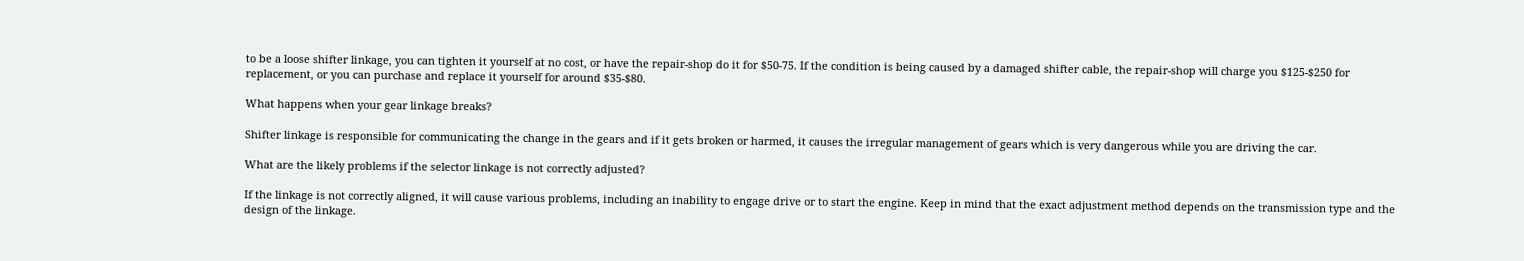to be a loose shifter linkage, you can tighten it yourself at no cost, or have the repair-shop do it for $50-75. If the condition is being caused by a damaged shifter cable, the repair-shop will charge you $125-$250 for replacement, or you can purchase and replace it yourself for around $35-$80.

What happens when your gear linkage breaks?

Shifter linkage is responsible for communicating the change in the gears and if it gets broken or harmed, it causes the irregular management of gears which is very dangerous while you are driving the car.

What are the likely problems if the selector linkage is not correctly adjusted?

If the linkage is not correctly aligned, it will cause various problems, including an inability to engage drive or to start the engine. Keep in mind that the exact adjustment method depends on the transmission type and the design of the linkage.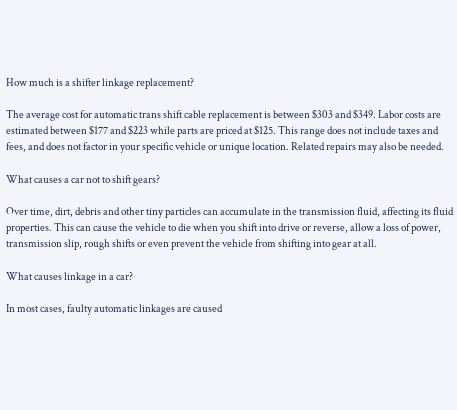How much is a shifter linkage replacement?

The average cost for automatic trans shift cable replacement is between $303 and $349. Labor costs are estimated between $177 and $223 while parts are priced at $125. This range does not include taxes and fees, and does not factor in your specific vehicle or unique location. Related repairs may also be needed.

What causes a car not to shift gears?

Over time, dirt, debris and other tiny particles can accumulate in the transmission fluid, affecting its fluid properties. This can cause the vehicle to die when you shift into drive or reverse, allow a loss of power, transmission slip, rough shifts or even prevent the vehicle from shifting into gear at all.

What causes linkage in a car?

In most cases, faulty automatic linkages are caused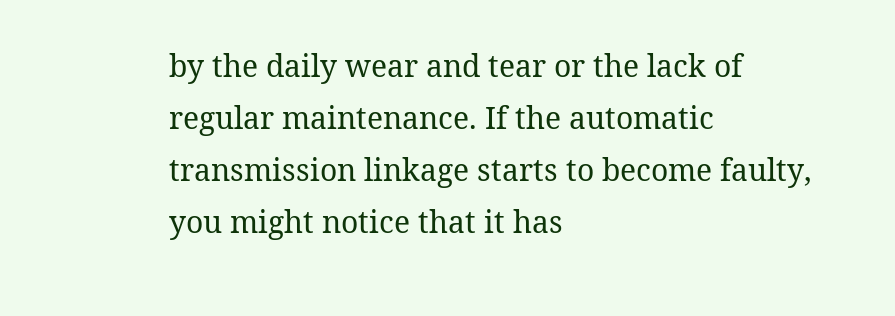by the daily wear and tear or the lack of regular maintenance. If the automatic transmission linkage starts to become faulty, you might notice that it has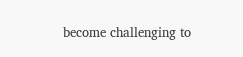become challenging to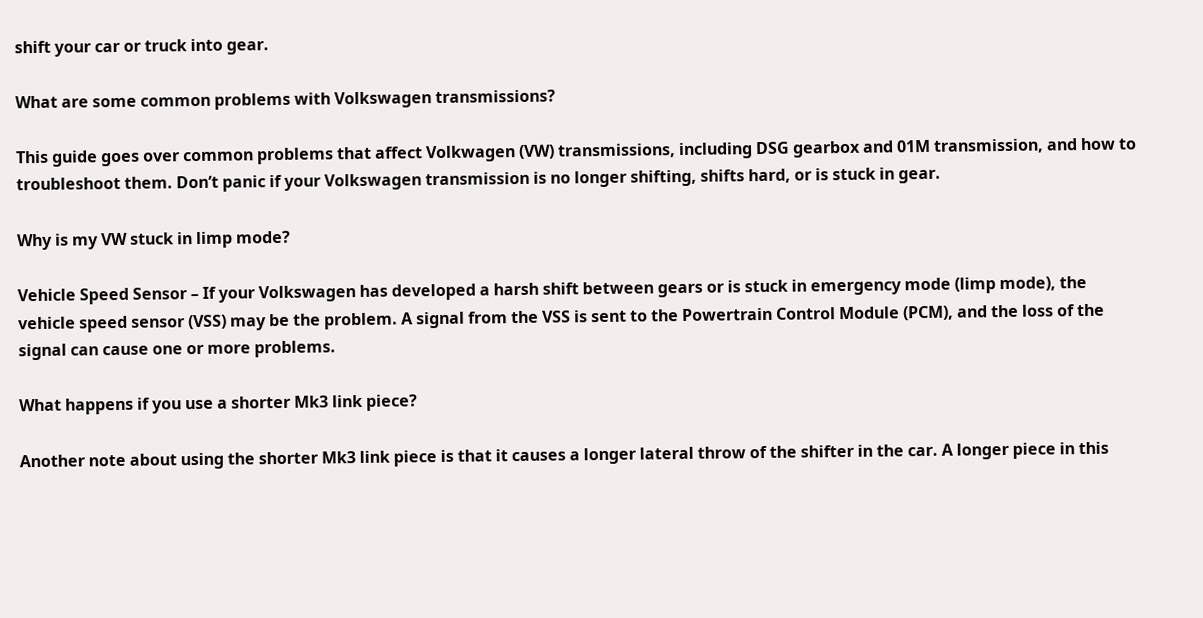shift your car or truck into gear.

What are some common problems with Volkswagen transmissions?

This guide goes over common problems that affect Volkwagen (VW) transmissions, including DSG gearbox and 01M transmission, and how to troubleshoot them. Don’t panic if your Volkswagen transmission is no longer shifting, shifts hard, or is stuck in gear.

Why is my VW stuck in limp mode?

Vehicle Speed Sensor – If your Volkswagen has developed a harsh shift between gears or is stuck in emergency mode (limp mode), the vehicle speed sensor (VSS) may be the problem. A signal from the VSS is sent to the Powertrain Control Module (PCM), and the loss of the signal can cause one or more problems.

What happens if you use a shorter Mk3 link piece?

Another note about using the shorter Mk3 link piece is that it causes a longer lateral throw of the shifter in the car. A longer piece in this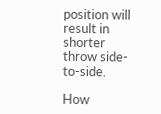position will result in shorter throw side-to-side.

How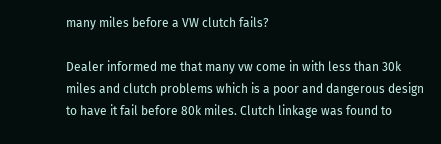many miles before a VW clutch fails?

Dealer informed me that many vw come in with less than 30k miles and clutch problems which is a poor and dangerous design to have it fail before 80k miles. Clutch linkage was found to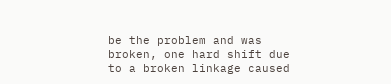be the problem and was broken, one hard shift due to a broken linkage caused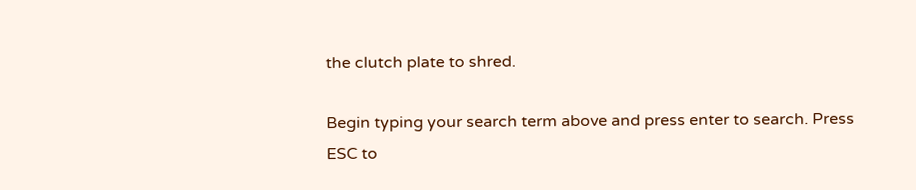the clutch plate to shred.

Begin typing your search term above and press enter to search. Press ESC to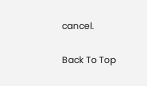cancel.

Back To Top